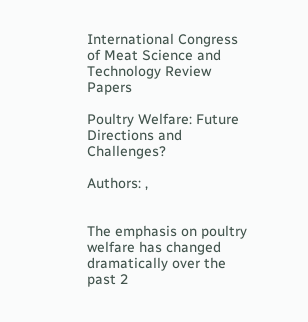International Congress of Meat Science and Technology Review Papers

Poultry Welfare: Future Directions and Challenges?

Authors: ,


The emphasis on poultry welfare has changed dramatically over the past 2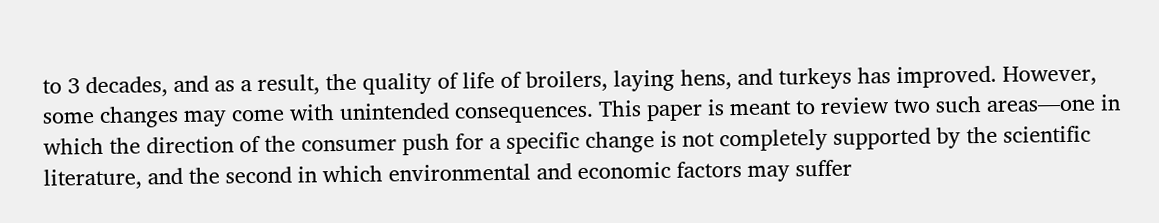to 3 decades, and as a result, the quality of life of broilers, laying hens, and turkeys has improved. However, some changes may come with unintended consequences. This paper is meant to review two such areas—one in which the direction of the consumer push for a specific change is not completely supported by the scientific literature, and the second in which environmental and economic factors may suffer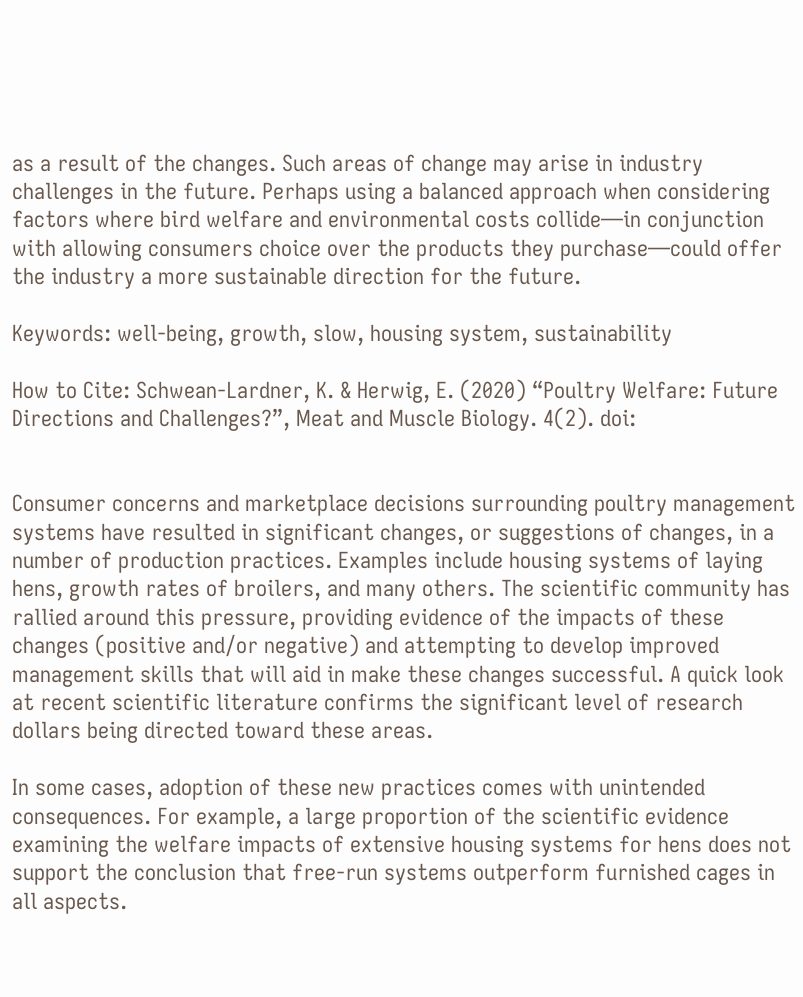as a result of the changes. Such areas of change may arise in industry challenges in the future. Perhaps using a balanced approach when considering factors where bird welfare and environmental costs collide—in conjunction with allowing consumers choice over the products they purchase—could offer the industry a more sustainable direction for the future.

Keywords: well-being, growth, slow, housing system, sustainability

How to Cite: Schwean-Lardner, K. & Herwig, E. (2020) “Poultry Welfare: Future Directions and Challenges?”, Meat and Muscle Biology. 4(2). doi:


Consumer concerns and marketplace decisions surrounding poultry management systems have resulted in significant changes, or suggestions of changes, in a number of production practices. Examples include housing systems of laying hens, growth rates of broilers, and many others. The scientific community has rallied around this pressure, providing evidence of the impacts of these changes (positive and/or negative) and attempting to develop improved management skills that will aid in make these changes successful. A quick look at recent scientific literature confirms the significant level of research dollars being directed toward these areas.

In some cases, adoption of these new practices comes with unintended consequences. For example, a large proportion of the scientific evidence examining the welfare impacts of extensive housing systems for hens does not support the conclusion that free-run systems outperform furnished cages in all aspects.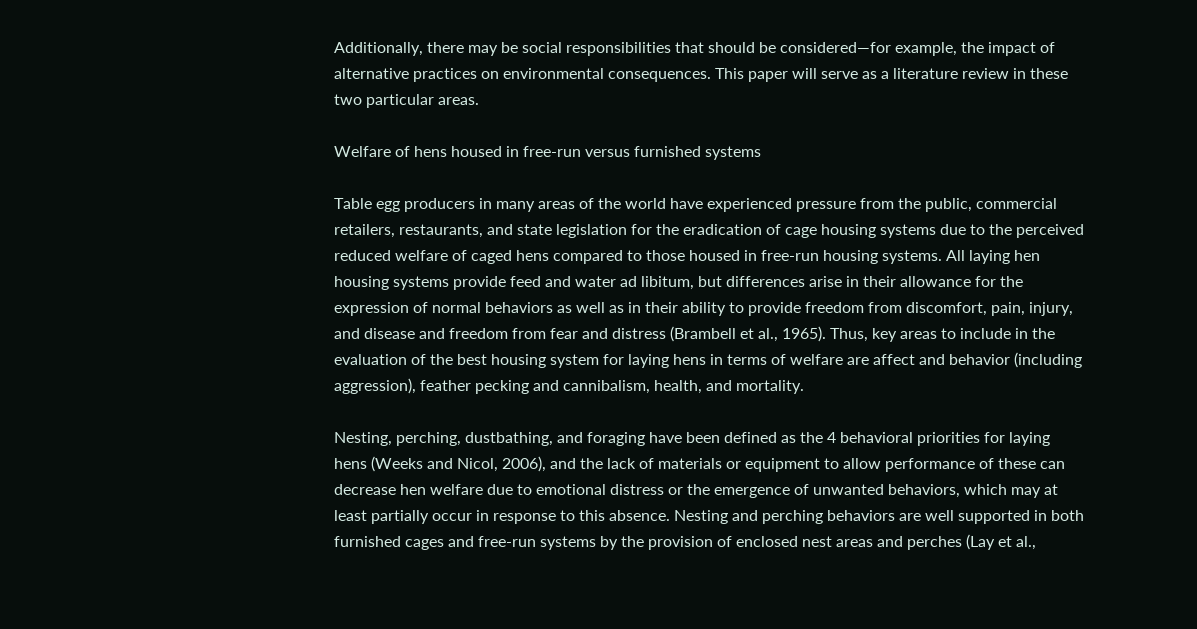Additionally, there may be social responsibilities that should be considered—for example, the impact of alternative practices on environmental consequences. This paper will serve as a literature review in these two particular areas.

Welfare of hens housed in free-run versus furnished systems

Table egg producers in many areas of the world have experienced pressure from the public, commercial retailers, restaurants, and state legislation for the eradication of cage housing systems due to the perceived reduced welfare of caged hens compared to those housed in free-run housing systems. All laying hen housing systems provide feed and water ad libitum, but differences arise in their allowance for the expression of normal behaviors as well as in their ability to provide freedom from discomfort, pain, injury, and disease and freedom from fear and distress (Brambell et al., 1965). Thus, key areas to include in the evaluation of the best housing system for laying hens in terms of welfare are affect and behavior (including aggression), feather pecking and cannibalism, health, and mortality.

Nesting, perching, dustbathing, and foraging have been defined as the 4 behavioral priorities for laying hens (Weeks and Nicol, 2006), and the lack of materials or equipment to allow performance of these can decrease hen welfare due to emotional distress or the emergence of unwanted behaviors, which may at least partially occur in response to this absence. Nesting and perching behaviors are well supported in both furnished cages and free-run systems by the provision of enclosed nest areas and perches (Lay et al.,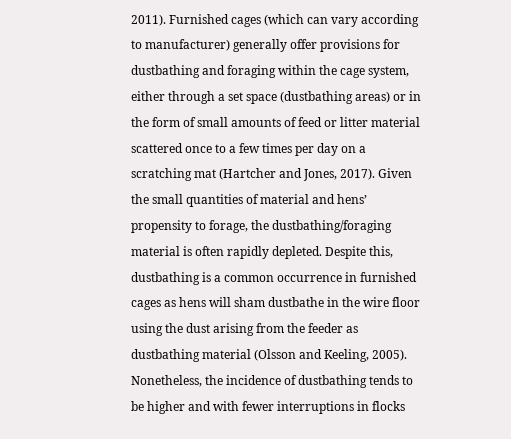2011). Furnished cages (which can vary according to manufacturer) generally offer provisions for dustbathing and foraging within the cage system, either through a set space (dustbathing areas) or in the form of small amounts of feed or litter material scattered once to a few times per day on a scratching mat (Hartcher and Jones, 2017). Given the small quantities of material and hens’ propensity to forage, the dustbathing/foraging material is often rapidly depleted. Despite this, dustbathing is a common occurrence in furnished cages as hens will sham dustbathe in the wire floor using the dust arising from the feeder as dustbathing material (Olsson and Keeling, 2005). Nonetheless, the incidence of dustbathing tends to be higher and with fewer interruptions in flocks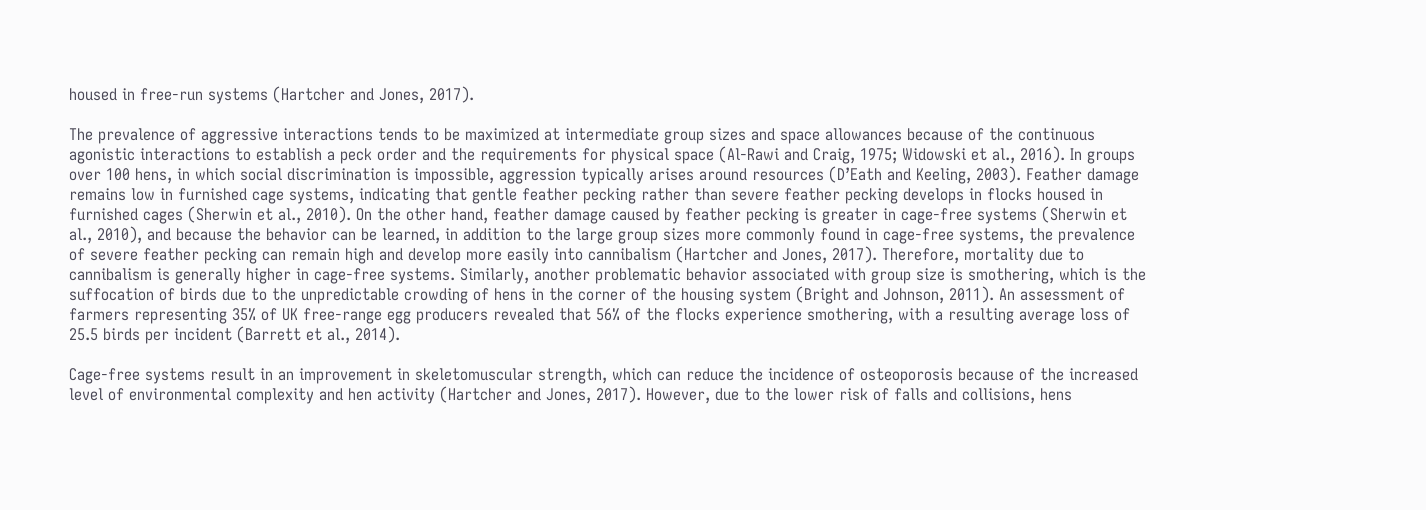housed in free-run systems (Hartcher and Jones, 2017).

The prevalence of aggressive interactions tends to be maximized at intermediate group sizes and space allowances because of the continuous agonistic interactions to establish a peck order and the requirements for physical space (Al-Rawi and Craig, 1975; Widowski et al., 2016). In groups over 100 hens, in which social discrimination is impossible, aggression typically arises around resources (D’Eath and Keeling, 2003). Feather damage remains low in furnished cage systems, indicating that gentle feather pecking rather than severe feather pecking develops in flocks housed in furnished cages (Sherwin et al., 2010). On the other hand, feather damage caused by feather pecking is greater in cage-free systems (Sherwin et al., 2010), and because the behavior can be learned, in addition to the large group sizes more commonly found in cage-free systems, the prevalence of severe feather pecking can remain high and develop more easily into cannibalism (Hartcher and Jones, 2017). Therefore, mortality due to cannibalism is generally higher in cage-free systems. Similarly, another problematic behavior associated with group size is smothering, which is the suffocation of birds due to the unpredictable crowding of hens in the corner of the housing system (Bright and Johnson, 2011). An assessment of farmers representing 35% of UK free-range egg producers revealed that 56% of the flocks experience smothering, with a resulting average loss of 25.5 birds per incident (Barrett et al., 2014).

Cage-free systems result in an improvement in skeletomuscular strength, which can reduce the incidence of osteoporosis because of the increased level of environmental complexity and hen activity (Hartcher and Jones, 2017). However, due to the lower risk of falls and collisions, hens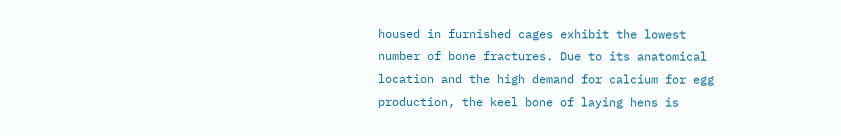housed in furnished cages exhibit the lowest number of bone fractures. Due to its anatomical location and the high demand for calcium for egg production, the keel bone of laying hens is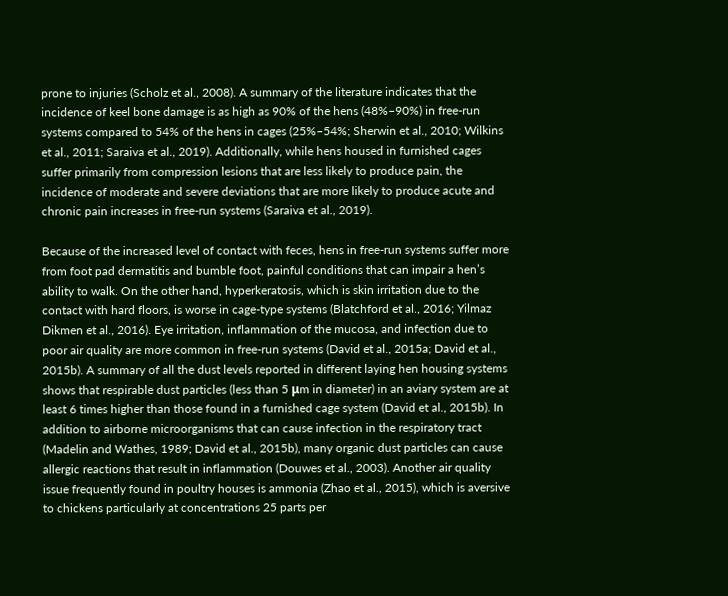prone to injuries (Scholz et al., 2008). A summary of the literature indicates that the incidence of keel bone damage is as high as 90% of the hens (48%–90%) in free-run systems compared to 54% of the hens in cages (25%–54%; Sherwin et al., 2010; Wilkins et al., 2011; Saraiva et al., 2019). Additionally, while hens housed in furnished cages suffer primarily from compression lesions that are less likely to produce pain, the incidence of moderate and severe deviations that are more likely to produce acute and chronic pain increases in free-run systems (Saraiva et al., 2019).

Because of the increased level of contact with feces, hens in free-run systems suffer more from foot pad dermatitis and bumble foot, painful conditions that can impair a hen’s ability to walk. On the other hand, hyperkeratosis, which is skin irritation due to the contact with hard floors, is worse in cage-type systems (Blatchford et al., 2016; Yilmaz Dikmen et al., 2016). Eye irritation, inflammation of the mucosa, and infection due to poor air quality are more common in free-run systems (David et al., 2015a; David et al., 2015b). A summary of all the dust levels reported in different laying hen housing systems shows that respirable dust particles (less than 5 μm in diameter) in an aviary system are at least 6 times higher than those found in a furnished cage system (David et al., 2015b). In addition to airborne microorganisms that can cause infection in the respiratory tract (Madelin and Wathes, 1989; David et al., 2015b), many organic dust particles can cause allergic reactions that result in inflammation (Douwes et al., 2003). Another air quality issue frequently found in poultry houses is ammonia (Zhao et al., 2015), which is aversive to chickens particularly at concentrations 25 parts per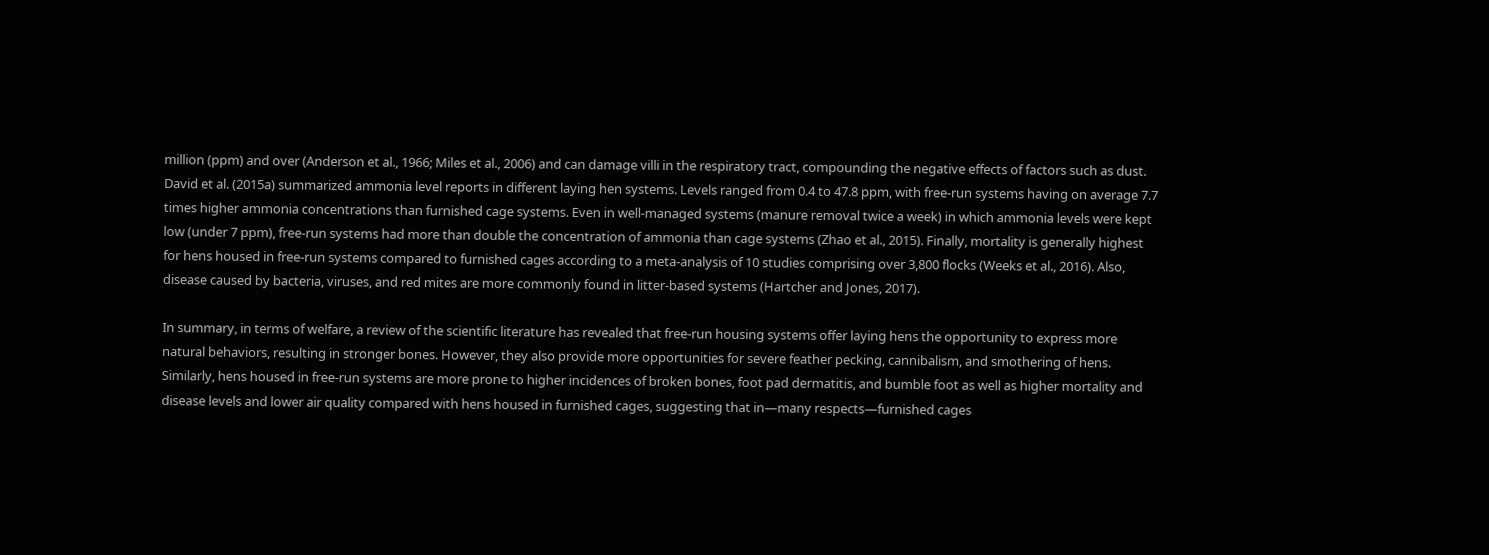million (ppm) and over (Anderson et al., 1966; Miles et al., 2006) and can damage villi in the respiratory tract, compounding the negative effects of factors such as dust. David et al. (2015a) summarized ammonia level reports in different laying hen systems. Levels ranged from 0.4 to 47.8 ppm, with free-run systems having on average 7.7 times higher ammonia concentrations than furnished cage systems. Even in well-managed systems (manure removal twice a week) in which ammonia levels were kept low (under 7 ppm), free-run systems had more than double the concentration of ammonia than cage systems (Zhao et al., 2015). Finally, mortality is generally highest for hens housed in free-run systems compared to furnished cages according to a meta-analysis of 10 studies comprising over 3,800 flocks (Weeks et al., 2016). Also, disease caused by bacteria, viruses, and red mites are more commonly found in litter-based systems (Hartcher and Jones, 2017).

In summary, in terms of welfare, a review of the scientific literature has revealed that free-run housing systems offer laying hens the opportunity to express more natural behaviors, resulting in stronger bones. However, they also provide more opportunities for severe feather pecking, cannibalism, and smothering of hens. Similarly, hens housed in free-run systems are more prone to higher incidences of broken bones, foot pad dermatitis, and bumble foot as well as higher mortality and disease levels and lower air quality compared with hens housed in furnished cages, suggesting that in—many respects—furnished cages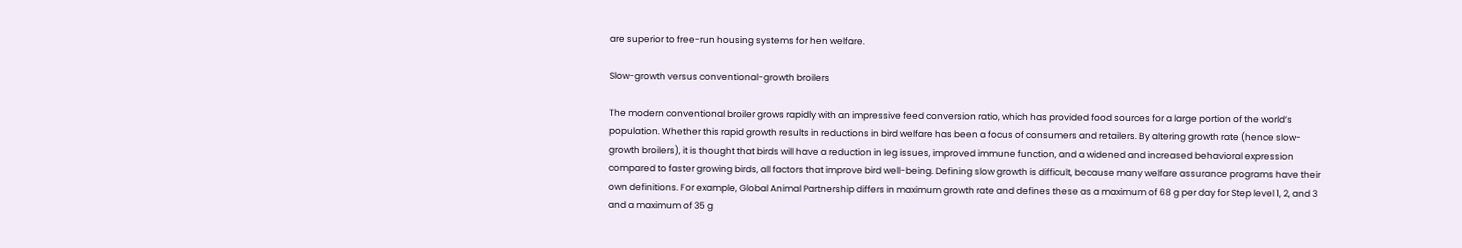are superior to free-run housing systems for hen welfare.

Slow-growth versus conventional-growth broilers

The modern conventional broiler grows rapidly with an impressive feed conversion ratio, which has provided food sources for a large portion of the world’s population. Whether this rapid growth results in reductions in bird welfare has been a focus of consumers and retailers. By altering growth rate (hence slow-growth broilers), it is thought that birds will have a reduction in leg issues, improved immune function, and a widened and increased behavioral expression compared to faster growing birds, all factors that improve bird well-being. Defining slow growth is difficult, because many welfare assurance programs have their own definitions. For example, Global Animal Partnership differs in maximum growth rate and defines these as a maximum of 68 g per day for Step level 1, 2, and 3 and a maximum of 35 g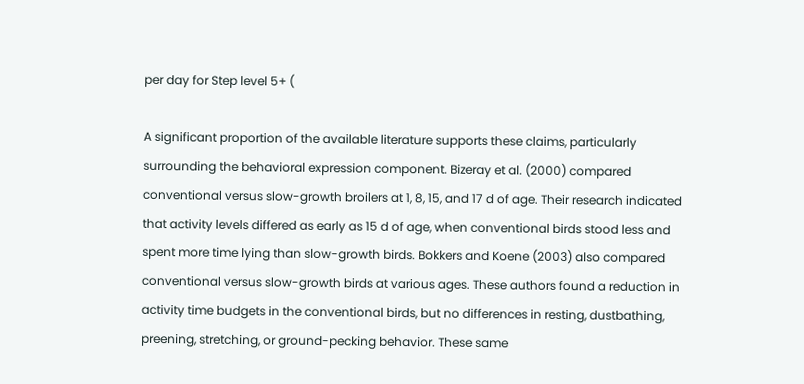per day for Step level 5+ (

A significant proportion of the available literature supports these claims, particularly surrounding the behavioral expression component. Bizeray et al. (2000) compared conventional versus slow-growth broilers at 1, 8, 15, and 17 d of age. Their research indicated that activity levels differed as early as 15 d of age, when conventional birds stood less and spent more time lying than slow-growth birds. Bokkers and Koene (2003) also compared conventional versus slow-growth birds at various ages. These authors found a reduction in activity time budgets in the conventional birds, but no differences in resting, dustbathing, preening, stretching, or ground-pecking behavior. These same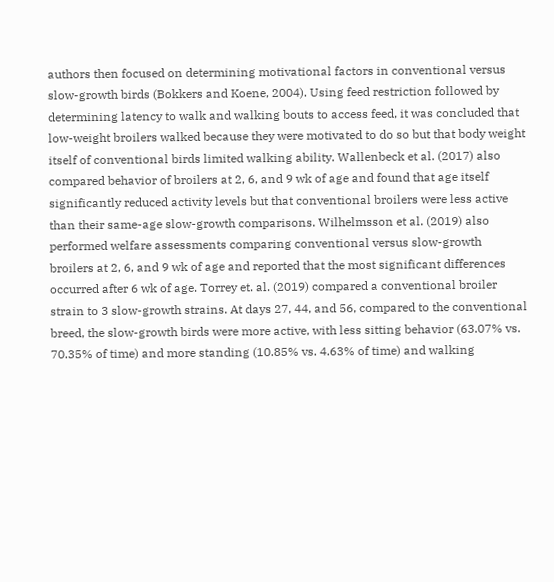authors then focused on determining motivational factors in conventional versus slow-growth birds (Bokkers and Koene, 2004). Using feed restriction followed by determining latency to walk and walking bouts to access feed, it was concluded that low-weight broilers walked because they were motivated to do so but that body weight itself of conventional birds limited walking ability. Wallenbeck et al. (2017) also compared behavior of broilers at 2, 6, and 9 wk of age and found that age itself significantly reduced activity levels but that conventional broilers were less active than their same-age slow-growth comparisons. Wilhelmsson et al. (2019) also performed welfare assessments comparing conventional versus slow-growth broilers at 2, 6, and 9 wk of age and reported that the most significant differences occurred after 6 wk of age. Torrey et. al. (2019) compared a conventional broiler strain to 3 slow-growth strains. At days 27, 44, and 56, compared to the conventional breed, the slow-growth birds were more active, with less sitting behavior (63.07% vs. 70.35% of time) and more standing (10.85% vs. 4.63% of time) and walking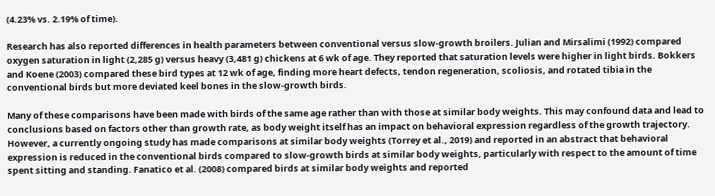(4.23% vs. 2.19% of time).

Research has also reported differences in health parameters between conventional versus slow-growth broilers. Julian and Mirsalimi (1992) compared oxygen saturation in light (2,285 g) versus heavy (3,481 g) chickens at 6 wk of age. They reported that saturation levels were higher in light birds. Bokkers and Koene (2003) compared these bird types at 12 wk of age, finding more heart defects, tendon regeneration, scoliosis, and rotated tibia in the conventional birds but more deviated keel bones in the slow-growth birds.

Many of these comparisons have been made with birds of the same age rather than with those at similar body weights. This may confound data and lead to conclusions based on factors other than growth rate, as body weight itself has an impact on behavioral expression regardless of the growth trajectory. However, a currently ongoing study has made comparisons at similar body weights (Torrey et al., 2019) and reported in an abstract that behavioral expression is reduced in the conventional birds compared to slow-growth birds at similar body weights, particularly with respect to the amount of time spent sitting and standing. Fanatico et al. (2008) compared birds at similar body weights and reported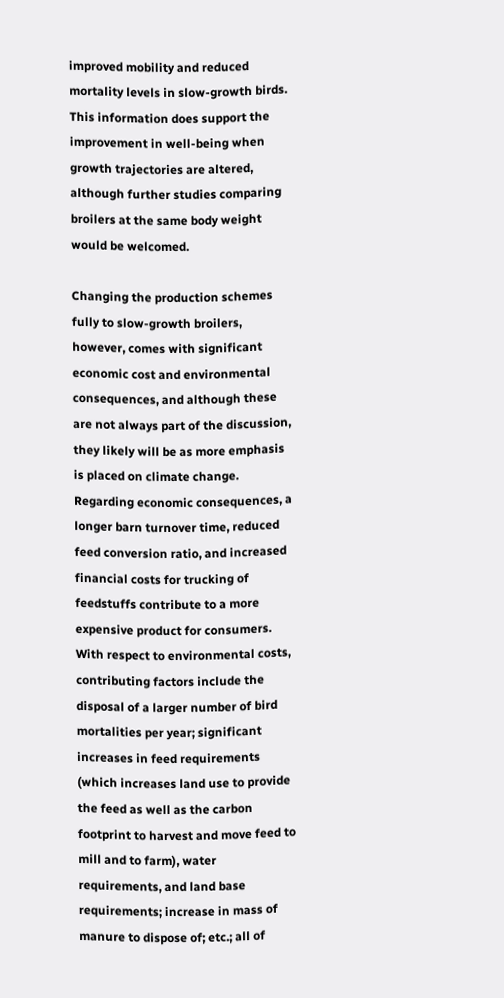improved mobility and reduced mortality levels in slow-growth birds. This information does support the improvement in well-being when growth trajectories are altered, although further studies comparing broilers at the same body weight would be welcomed.

Changing the production schemes fully to slow-growth broilers, however, comes with significant economic cost and environmental consequences, and although these are not always part of the discussion, they likely will be as more emphasis is placed on climate change. Regarding economic consequences, a longer barn turnover time, reduced feed conversion ratio, and increased financial costs for trucking of feedstuffs contribute to a more expensive product for consumers. With respect to environmental costs, contributing factors include the disposal of a larger number of bird mortalities per year; significant increases in feed requirements (which increases land use to provide the feed as well as the carbon footprint to harvest and move feed to mill and to farm), water requirements, and land base requirements; increase in mass of manure to dispose of; etc.; all of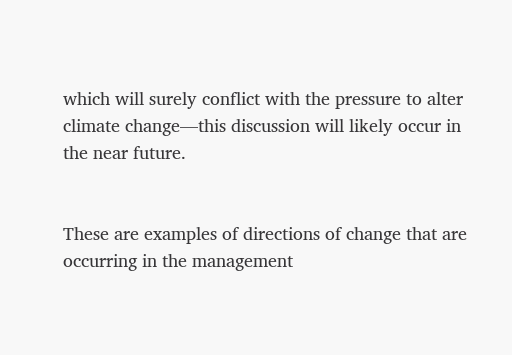which will surely conflict with the pressure to alter climate change—this discussion will likely occur in the near future.


These are examples of directions of change that are occurring in the management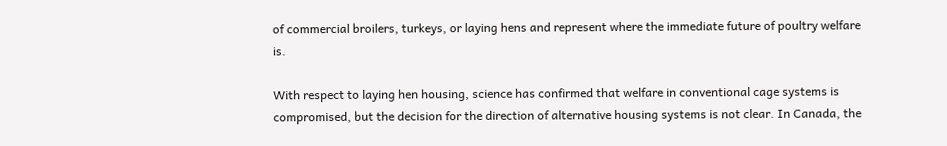of commercial broilers, turkeys, or laying hens and represent where the immediate future of poultry welfare is.

With respect to laying hen housing, science has confirmed that welfare in conventional cage systems is compromised, but the decision for the direction of alternative housing systems is not clear. In Canada, the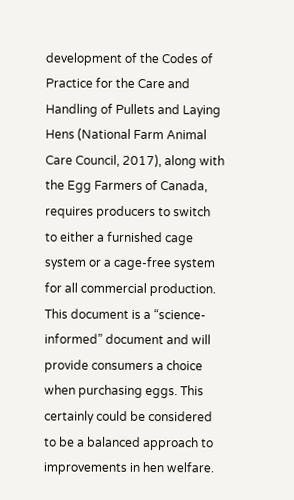development of the Codes of Practice for the Care and Handling of Pullets and Laying Hens (National Farm Animal Care Council, 2017), along with the Egg Farmers of Canada, requires producers to switch to either a furnished cage system or a cage-free system for all commercial production. This document is a “science-informed” document and will provide consumers a choice when purchasing eggs. This certainly could be considered to be a balanced approach to improvements in hen welfare.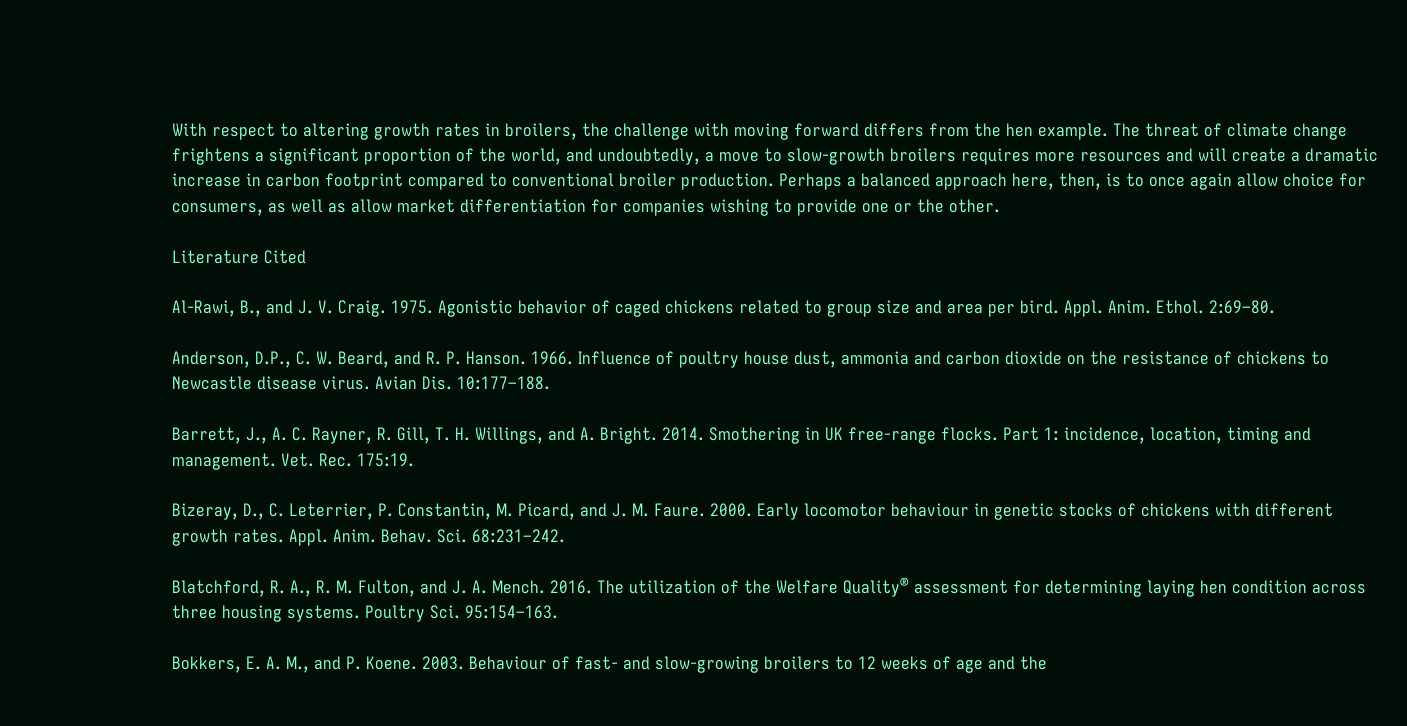With respect to altering growth rates in broilers, the challenge with moving forward differs from the hen example. The threat of climate change frightens a significant proportion of the world, and undoubtedly, a move to slow-growth broilers requires more resources and will create a dramatic increase in carbon footprint compared to conventional broiler production. Perhaps a balanced approach here, then, is to once again allow choice for consumers, as well as allow market differentiation for companies wishing to provide one or the other.

Literature Cited

Al-Rawi, B., and J. V. Craig. 1975. Agonistic behavior of caged chickens related to group size and area per bird. Appl. Anim. Ethol. 2:69–80.

Anderson, D.P., C. W. Beard, and R. P. Hanson. 1966. Influence of poultry house dust, ammonia and carbon dioxide on the resistance of chickens to Newcastle disease virus. Avian Dis. 10:177–188.

Barrett, J., A. C. Rayner, R. Gill, T. H. Willings, and A. Bright. 2014. Smothering in UK free-range flocks. Part 1: incidence, location, timing and management. Vet. Rec. 175:19.

Bizeray, D., C. Leterrier, P. Constantin, M. Picard, and J. M. Faure. 2000. Early locomotor behaviour in genetic stocks of chickens with different growth rates. Appl. Anim. Behav. Sci. 68:231–242.

Blatchford, R. A., R. M. Fulton, and J. A. Mench. 2016. The utilization of the Welfare Quality® assessment for determining laying hen condition across three housing systems. Poultry Sci. 95:154–163.

Bokkers, E. A. M., and P. Koene. 2003. Behaviour of fast- and slow-growing broilers to 12 weeks of age and the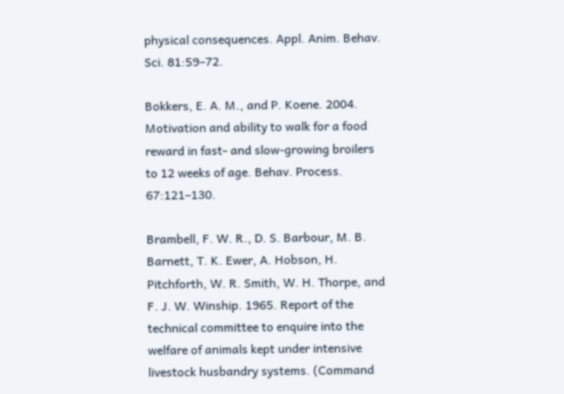physical consequences. Appl. Anim. Behav. Sci. 81:59–72.

Bokkers, E. A. M., and P. Koene. 2004. Motivation and ability to walk for a food reward in fast- and slow-growing broilers to 12 weeks of age. Behav. Process. 67:121–130.

Brambell, F. W. R., D. S. Barbour, M. B. Barnett, T. K. Ewer, A. Hobson, H. Pitchforth, W. R. Smith, W. H. Thorpe, and F. J. W. Winship. 1965. Report of the technical committee to enquire into the welfare of animals kept under intensive livestock husbandry systems. (Command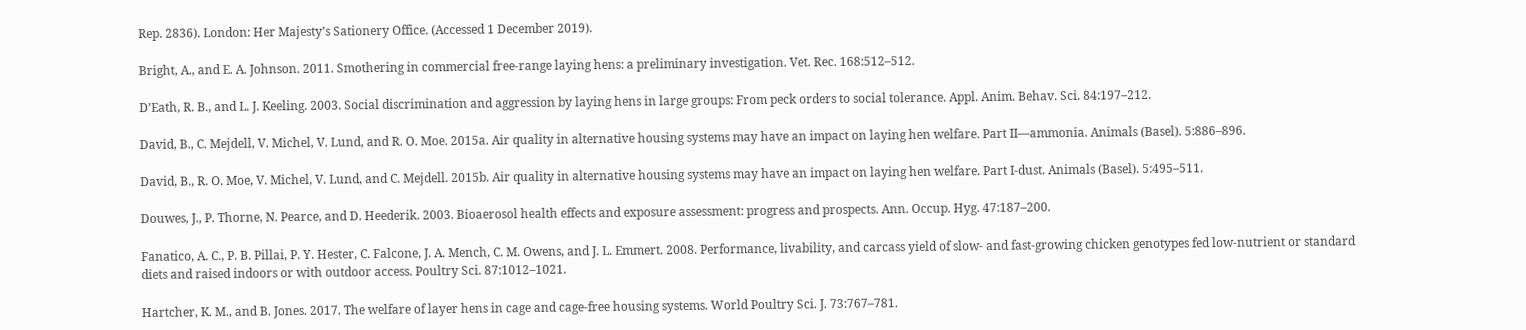Rep. 2836). London: Her Majesty’s Sationery Office. (Accessed 1 December 2019).

Bright, A., and E. A. Johnson. 2011. Smothering in commercial free-range laying hens: a preliminary investigation. Vet. Rec. 168:512–512.

D’Eath, R. B., and L. J. Keeling. 2003. Social discrimination and aggression by laying hens in large groups: From peck orders to social tolerance. Appl. Anim. Behav. Sci. 84:197–212.

David, B., C. Mejdell, V. Michel, V. Lund, and R. O. Moe. 2015a. Air quality in alternative housing systems may have an impact on laying hen welfare. Part II—ammonia. Animals (Basel). 5:886–896.

David, B., R. O. Moe, V. Michel, V. Lund, and C. Mejdell. 2015b. Air quality in alternative housing systems may have an impact on laying hen welfare. Part I-dust. Animals (Basel). 5:495–511.

Douwes, J., P. Thorne, N. Pearce, and D. Heederik. 2003. Bioaerosol health effects and exposure assessment: progress and prospects. Ann. Occup. Hyg. 47:187–200.

Fanatico, A. C., P. B. Pillai, P. Y. Hester, C. Falcone, J. A. Mench, C. M. Owens, and J. L. Emmert. 2008. Performance, livability, and carcass yield of slow- and fast-growing chicken genotypes fed low-nutrient or standard diets and raised indoors or with outdoor access. Poultry Sci. 87:1012–1021.

Hartcher, K. M., and B. Jones. 2017. The welfare of layer hens in cage and cage-free housing systems. World Poultry Sci. J. 73:767–781.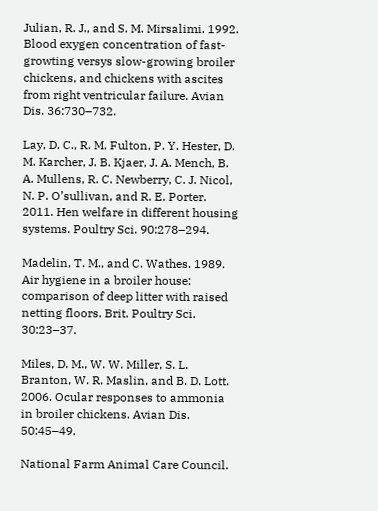Julian, R. J., and S. M. Mirsalimi. 1992. Blood exygen concentration of fast-growting versys slow-growing broiler chickens, and chickens with ascites from right ventricular failure. Avian Dis. 36:730–732.

Lay, D. C., R. M. Fulton, P. Y. Hester, D. M. Karcher, J. B. Kjaer, J. A. Mench, B. A. Mullens, R. C. Newberry, C. J. Nicol, N. P. O’sullivan, and R. E. Porter. 2011. Hen welfare in different housing systems. Poultry Sci. 90:278–294.

Madelin, T. M., and C. Wathes. 1989. Air hygiene in a broiler house: comparison of deep litter with raised netting floors. Brit. Poultry Sci. 30:23–37.

Miles, D. M., W. W. Miller, S. L. Branton, W. R. Maslin, and B. D. Lott. 2006. Ocular responses to ammonia in broiler chickens. Avian Dis. 50:45–49.

National Farm Animal Care Council.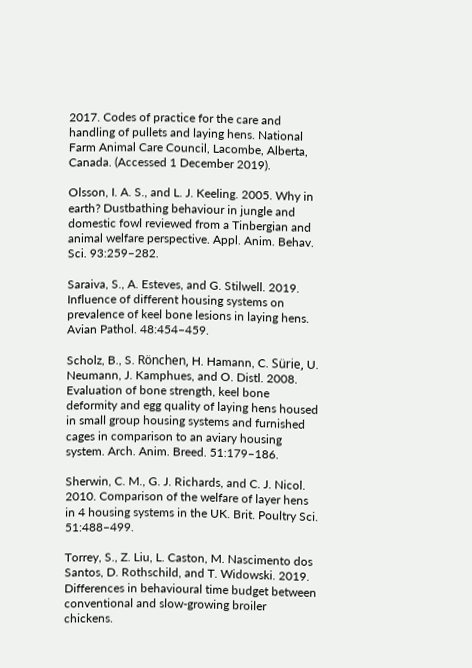2017. Codes of practice for the care and handling of pullets and laying hens. National Farm Animal Care Council, Lacombe, Alberta, Canada. (Accessed 1 December 2019).

Olsson, I. A. S., and L. J. Keeling. 2005. Why in earth? Dustbathing behaviour in jungle and domestic fowl reviewed from a Tinbergian and animal welfare perspective. Appl. Anim. Behav. Sci. 93:259–282.

Saraiva, S., A. Esteves, and G. Stilwell. 2019. Influence of different housing systems on prevalence of keel bone lesions in laying hens. Avian Pathol. 48:454–459.

Scholz, B., S. Rönchen, H. Hamann, C. Sürie, U. Neumann, J. Kamphues, and O. Distl. 2008. Evaluation of bone strength, keel bone deformity and egg quality of laying hens housed in small group housing systems and furnished cages in comparison to an aviary housing system. Arch. Anim. Breed. 51:179–186.

Sherwin, C. M., G. J. Richards, and C. J. Nicol. 2010. Comparison of the welfare of layer hens in 4 housing systems in the UK. Brit. Poultry Sci. 51:488–499.

Torrey, S., Z. Liu, L. Caston, M. Nascimento dos Santos, D. Rothschild, and T. Widowski. 2019. Differences in behavioural time budget between conventional and slow-growing broiler chickens.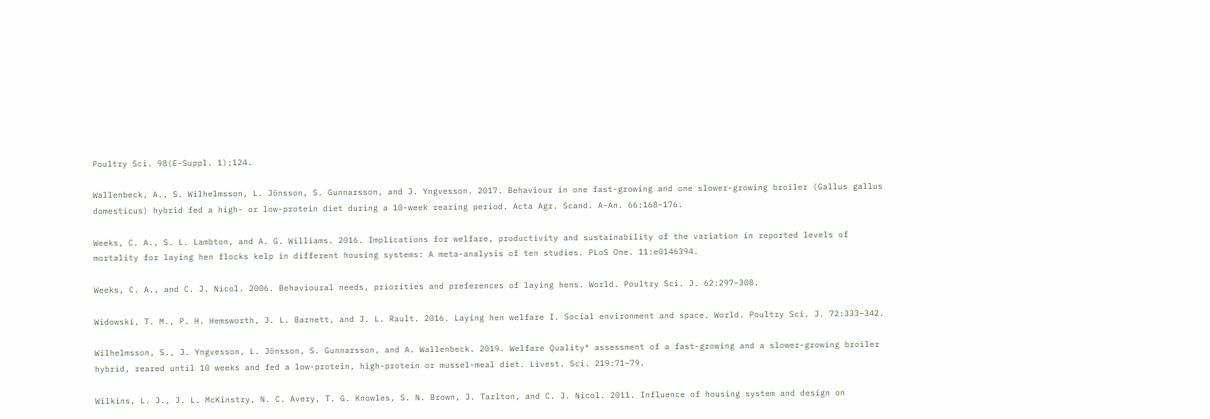Poultry Sci. 98(E-Suppl. 1);124.

Wallenbeck, A., S. Wilhelmsson, L. Jönsson, S. Gunnarsson, and J. Yngvesson. 2017. Behaviour in one fast-growing and one slower-growing broiler (Gallus gallus domesticus) hybrid fed a high- or low-protein diet during a 10-week rearing period. Acta Agr. Scand. A-An. 66:168–176.

Weeks, C. A., S. L. Lambton, and A. G. Williams. 2016. Implications for welfare, productivity and sustainability of the variation in reported levels of mortality for laying hen flocks kelp in different housing systems: A meta-analysis of ten studies. PLoS One. 11:e0146394.

Weeks, C. A., and C. J. Nicol. 2006. Behavioural needs, priorities and preferences of laying hens. World. Poultry Sci. J. 62:297–308.

Widowski, T. M., P. H. Hemsworth, J. L. Barnett, and J. L. Rault. 2016. Laying hen welfare I. Social environment and space. World. Poultry Sci. J. 72:333–342.

Wilhelmsson, S., J. Yngvesson, L. Jönsson, S. Gunnarsson, and A. Wallenbeck. 2019. Welfare Quality® assessment of a fast-growing and a slower-growing broiler hybrid, reared until 10 weeks and fed a low-protein, high-protein or mussel-meal diet. Livest. Sci. 219:71–79.

Wilkins, L. J., J. L. McKinstry, N. C. Avery, T. G. Knowles, S. N. Brown, J. Tarlton, and C. J. Nicol. 2011. Influence of housing system and design on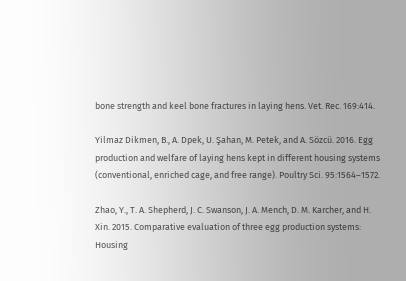bone strength and keel bone fractures in laying hens. Vet. Rec. 169:414.

Yilmaz Dikmen, B., A. Dpek, U. Şahan, M. Petek, and A. Sözcü. 2016. Egg production and welfare of laying hens kept in different housing systems (conventional, enriched cage, and free range). Poultry Sci. 95:1564–1572.

Zhao, Y., T. A. Shepherd, J. C. Swanson, J. A. Mench, D. M. Karcher, and H. Xin. 2015. Comparative evaluation of three egg production systems: Housing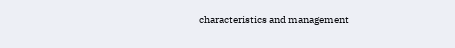characteristics and management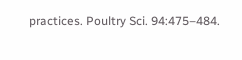practices. Poultry Sci. 94:475–484.